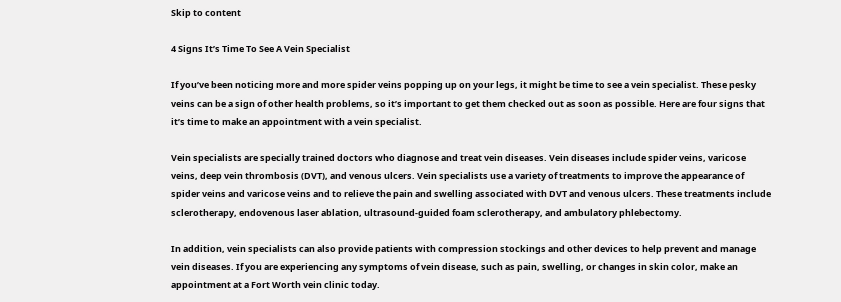Skip to content

4 Signs It’s Time To See A Vein Specialist

If you’ve been noticing more and more spider veins popping up on your legs, it might be time to see a vein specialist. These pesky veins can be a sign of other health problems, so it’s important to get them checked out as soon as possible. Here are four signs that it’s time to make an appointment with a vein specialist.

Vein specialists are specially trained doctors who diagnose and treat vein diseases. Vein diseases include spider veins, varicose veins, deep vein thrombosis (DVT), and venous ulcers. Vein specialists use a variety of treatments to improve the appearance of spider veins and varicose veins and to relieve the pain and swelling associated with DVT and venous ulcers. These treatments include sclerotherapy, endovenous laser ablation, ultrasound-guided foam sclerotherapy, and ambulatory phlebectomy.

In addition, vein specialists can also provide patients with compression stockings and other devices to help prevent and manage vein diseases. If you are experiencing any symptoms of vein disease, such as pain, swelling, or changes in skin color, make an appointment at a Fort Worth vein clinic today.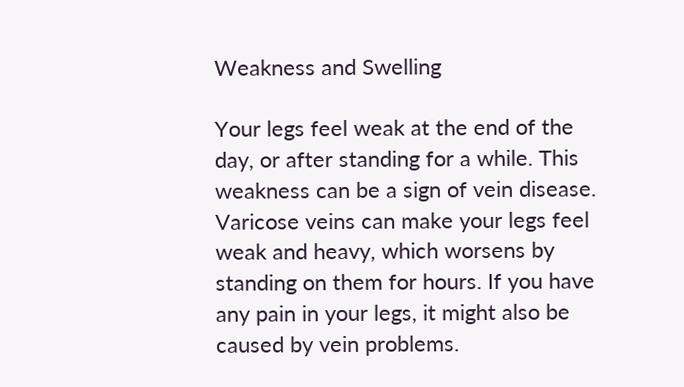Weakness and Swelling

Your legs feel weak at the end of the day, or after standing for a while. This weakness can be a sign of vein disease. Varicose veins can make your legs feel weak and heavy, which worsens by standing on them for hours. If you have any pain in your legs, it might also be caused by vein problems.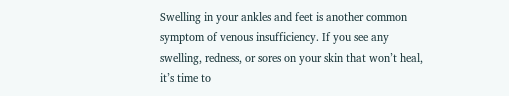Swelling in your ankles and feet is another common symptom of venous insufficiency. If you see any swelling, redness, or sores on your skin that won’t heal, it’s time to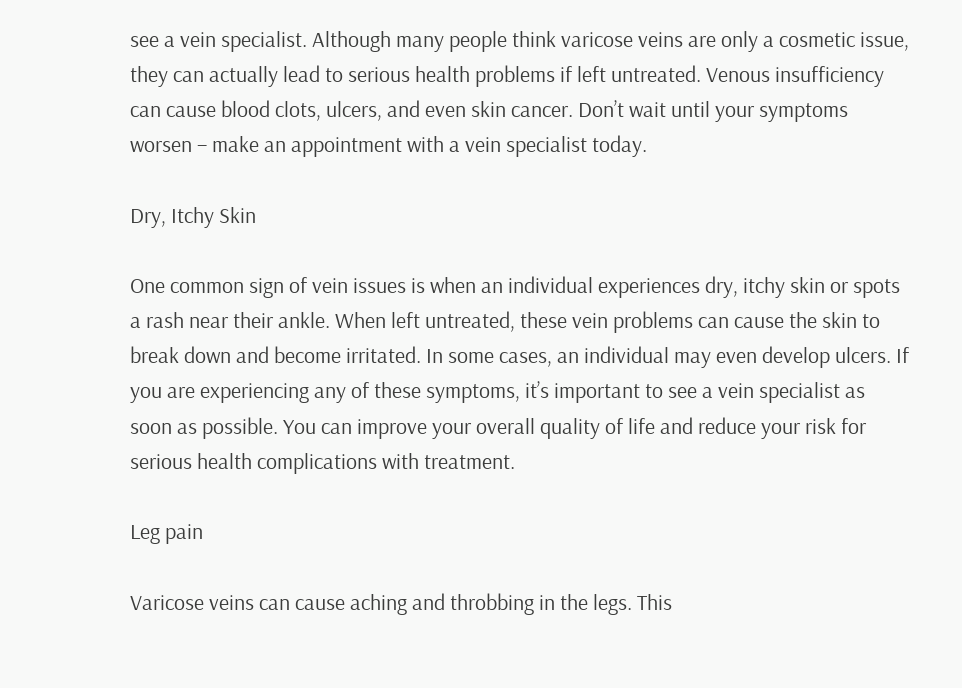see a vein specialist. Although many people think varicose veins are only a cosmetic issue, they can actually lead to serious health problems if left untreated. Venous insufficiency can cause blood clots, ulcers, and even skin cancer. Don’t wait until your symptoms worsen – make an appointment with a vein specialist today.

Dry, Itchy Skin

One common sign of vein issues is when an individual experiences dry, itchy skin or spots a rash near their ankle. When left untreated, these vein problems can cause the skin to break down and become irritated. In some cases, an individual may even develop ulcers. If you are experiencing any of these symptoms, it’s important to see a vein specialist as soon as possible. You can improve your overall quality of life and reduce your risk for serious health complications with treatment.

Leg pain

Varicose veins can cause aching and throbbing in the legs. This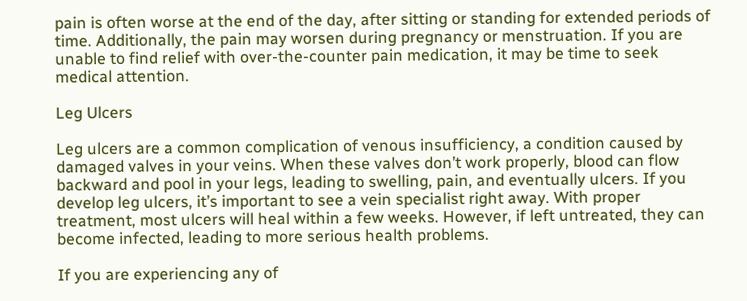pain is often worse at the end of the day, after sitting or standing for extended periods of time. Additionally, the pain may worsen during pregnancy or menstruation. If you are unable to find relief with over-the-counter pain medication, it may be time to seek medical attention.

Leg Ulcers

Leg ulcers are a common complication of venous insufficiency, a condition caused by damaged valves in your veins. When these valves don’t work properly, blood can flow backward and pool in your legs, leading to swelling, pain, and eventually ulcers. If you develop leg ulcers, it’s important to see a vein specialist right away. With proper treatment, most ulcers will heal within a few weeks. However, if left untreated, they can become infected, leading to more serious health problems.

If you are experiencing any of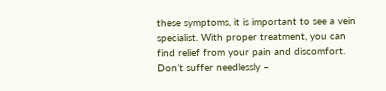these symptoms, it is important to see a vein specialist. With proper treatment, you can find relief from your pain and discomfort. Don’t suffer needlessly –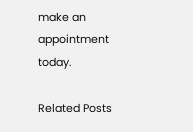make an appointment today.

Related Posts